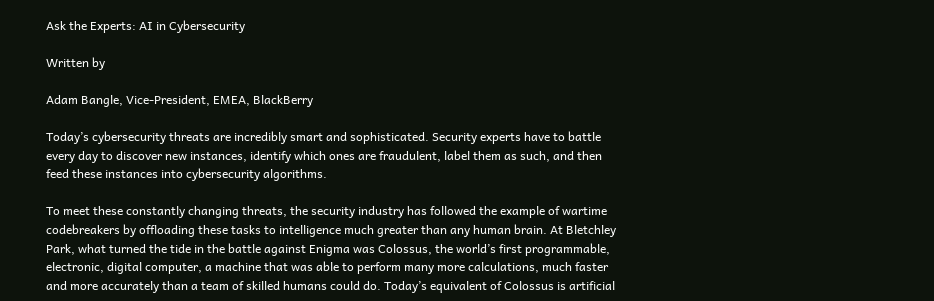Ask the Experts: AI in Cybersecurity

Written by

Adam Bangle, Vice-President, EMEA, BlackBerry

Today’s cybersecurity threats are incredibly smart and sophisticated. Security experts have to battle every day to discover new instances, identify which ones are fraudulent, label them as such, and then feed these instances into cybersecurity algorithms.

To meet these constantly changing threats, the security industry has followed the example of wartime codebreakers by offloading these tasks to intelligence much greater than any human brain. At Bletchley Park, what turned the tide in the battle against Enigma was Colossus, the world’s first programmable, electronic, digital computer, a machine that was able to perform many more calculations, much faster and more accurately than a team of skilled humans could do. Today’s equivalent of Colossus is artificial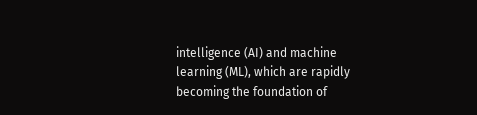intelligence (AI) and machine learning (ML), which are rapidly becoming the foundation of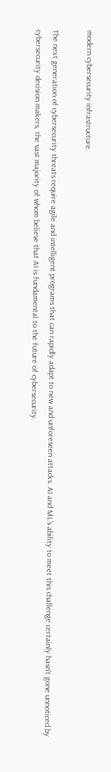modern cybersecurity infrastructure.

The next generation of cybersecurity threats require agile and intelligent programs that can rapidly adapt to new and unforeseen attacks. AI and ML’s ability to meet this challenge certainly hasn’t gone unnoticed by cybersecurity decision makers, the vast majority of whom believe that AI is fundamental to the future of cybersecurity.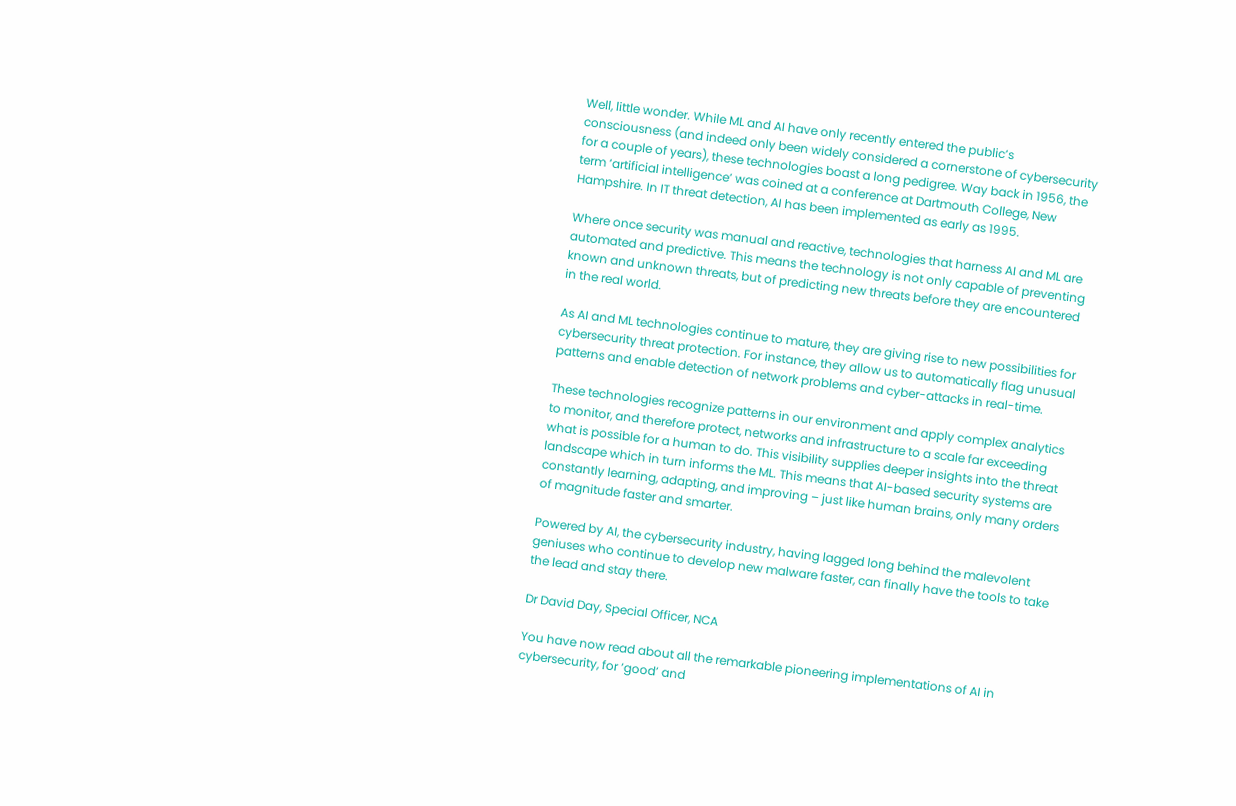Well, little wonder. While ML and AI have only recently entered the public’s consciousness (and indeed only been widely considered a cornerstone of cybersecurity for a couple of years), these technologies boast a long pedigree. Way back in 1956, the term ‘artificial intelligence’ was coined at a conference at Dartmouth College, New Hampshire. In IT threat detection, AI has been implemented as early as 1995.

Where once security was manual and reactive, technologies that harness AI and ML are automated and predictive. This means the technology is not only capable of preventing known and unknown threats, but of predicting new threats before they are encountered in the real world.

As AI and ML technologies continue to mature, they are giving rise to new possibilities for cybersecurity threat protection. For instance, they allow us to automatically flag unusual patterns and enable detection of network problems and cyber-attacks in real-time.

These technologies recognize patterns in our environment and apply complex analytics to monitor, and therefore protect, networks and infrastructure to a scale far exceeding what is possible for a human to do. This visibility supplies deeper insights into the threat landscape which in turn informs the ML. This means that AI-based security systems are constantly learning, adapting, and improving – just like human brains, only many orders of magnitude faster and smarter.

Powered by AI, the cybersecurity industry, having lagged long behind the malevolent geniuses who continue to develop new malware faster, can finally have the tools to take the lead and stay there.

Dr David Day, Special Officer, NCA

You have now read about all the remarkable pioneering implementations of AI in cybersecurity, for ‘good’ and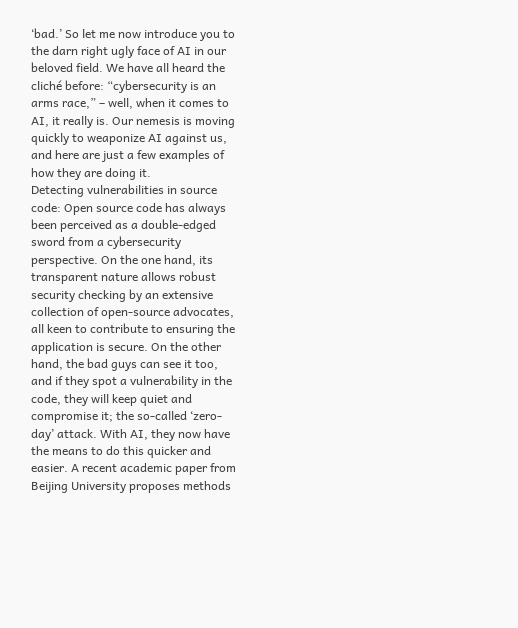‘bad.’ So let me now introduce you to the darn right ugly face of AI in our beloved field. We have all heard the cliché before: “cybersecurity is an arms race,” – well, when it comes to AI, it really is. Our nemesis is moving quickly to weaponize AI against us, and here are just a few examples of how they are doing it.
Detecting vulnerabilities in source code: Open source code has always been perceived as a double-edged sword from a cybersecurity perspective. On the one hand, its transparent nature allows robust security checking by an extensive collection of open-source advocates, all keen to contribute to ensuring the application is secure. On the other hand, the bad guys can see it too, and if they spot a vulnerability in the code, they will keep quiet and compromise it; the so-called ‘zero-day’ attack. With AI, they now have the means to do this quicker and easier. A recent academic paper from Beijing University proposes methods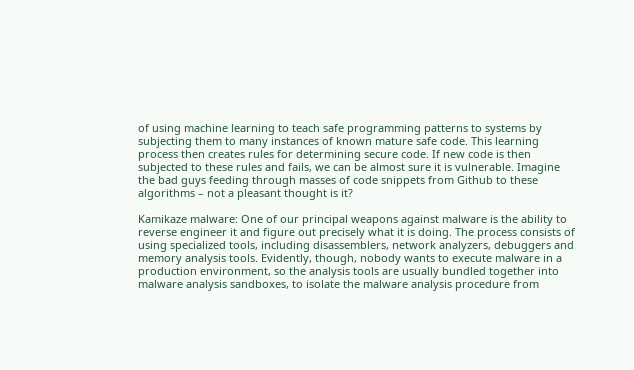of using machine learning to teach safe programming patterns to systems by subjecting them to many instances of known mature safe code. This learning process then creates rules for determining secure code. If new code is then subjected to these rules and fails, we can be almost sure it is vulnerable. Imagine the bad guys feeding through masses of code snippets from Github to these algorithms – not a pleasant thought is it?

Kamikaze malware: One of our principal weapons against malware is the ability to reverse engineer it and figure out precisely what it is doing. The process consists of using specialized tools, including disassemblers, network analyzers, debuggers and memory analysis tools. Evidently, though, nobody wants to execute malware in a production environment, so the analysis tools are usually bundled together into malware analysis sandboxes, to isolate the malware analysis procedure from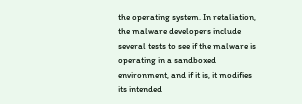the operating system. In retaliation, the malware developers include several tests to see if the malware is operating in a sandboxed environment, and if it is, it modifies its intended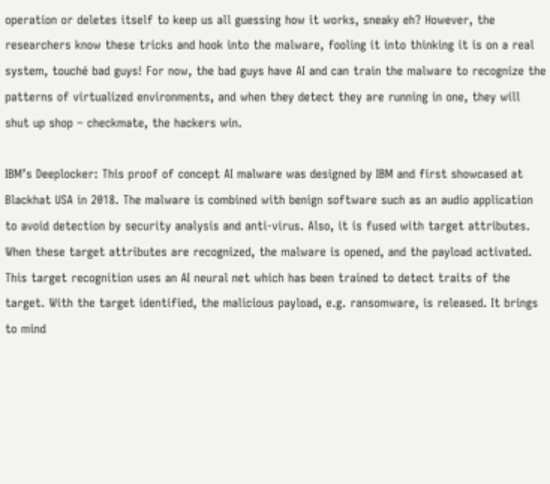operation or deletes itself to keep us all guessing how it works, sneaky eh? However, the researchers know these tricks and hook into the malware, fooling it into thinking it is on a real system, touché bad guys! For now, the bad guys have AI and can train the malware to recognize the patterns of virtualized environments, and when they detect they are running in one, they will shut up shop – checkmate, the hackers win.

IBM’s Deeplocker: This proof of concept AI malware was designed by IBM and first showcased at Blackhat USA in 2018. The malware is combined with benign software such as an audio application to avoid detection by security analysis and anti-virus. Also, it is fused with target attributes. When these target attributes are recognized, the malware is opened, and the payload activated. This target recognition uses an AI neural net which has been trained to detect traits of the target. With the target identified, the malicious payload, e.g. ransomware, is released. It brings to mind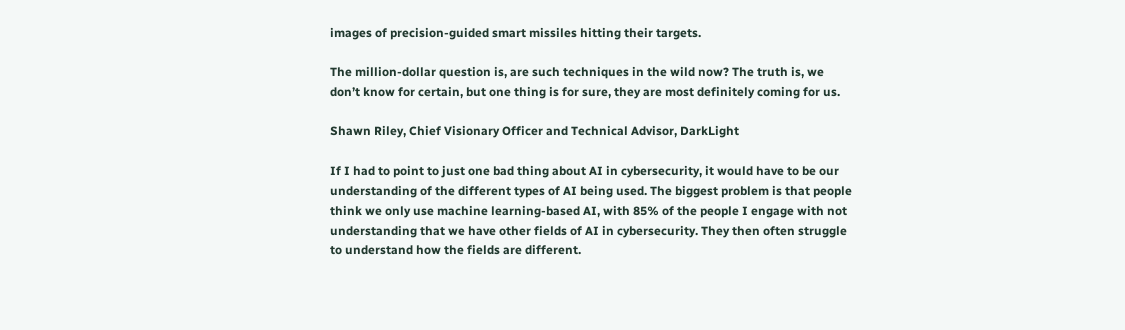images of precision-guided smart missiles hitting their targets.

The million-dollar question is, are such techniques in the wild now? The truth is, we don’t know for certain, but one thing is for sure, they are most definitely coming for us.

Shawn Riley, Chief Visionary Officer and Technical Advisor, DarkLight

If I had to point to just one bad thing about AI in cybersecurity, it would have to be our understanding of the different types of AI being used. The biggest problem is that people think we only use machine learning-based AI, with 85% of the people I engage with not understanding that we have other fields of AI in cybersecurity. They then often struggle to understand how the fields are different.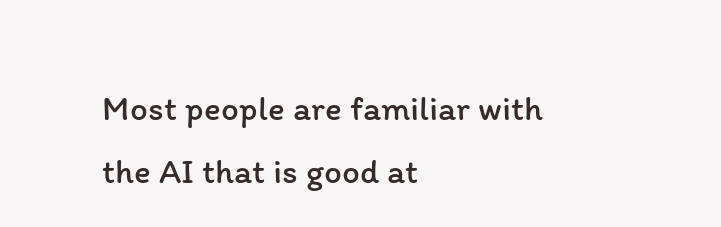Most people are familiar with the AI that is good at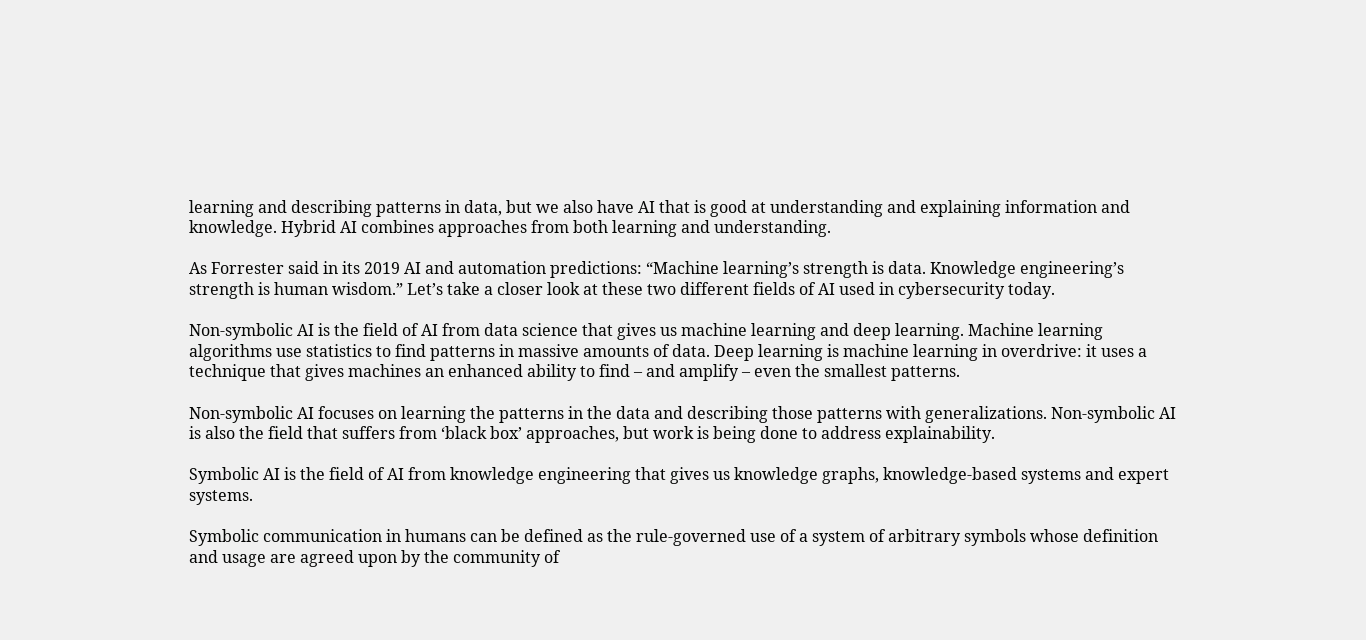learning and describing patterns in data, but we also have AI that is good at understanding and explaining information and knowledge. Hybrid AI combines approaches from both learning and understanding.

As Forrester said in its 2019 AI and automation predictions: “Machine learning’s strength is data. Knowledge engineering’s strength is human wisdom.” Let’s take a closer look at these two different fields of AI used in cybersecurity today.

Non-symbolic AI is the field of AI from data science that gives us machine learning and deep learning. Machine learning algorithms use statistics to find patterns in massive amounts of data. Deep learning is machine learning in overdrive: it uses a technique that gives machines an enhanced ability to find – and amplify – even the smallest patterns.

Non-symbolic AI focuses on learning the patterns in the data and describing those patterns with generalizations. Non-symbolic AI is also the field that suffers from ‘black box’ approaches, but work is being done to address explainability.

Symbolic AI is the field of AI from knowledge engineering that gives us knowledge graphs, knowledge-based systems and expert systems.

Symbolic communication in humans can be defined as the rule-governed use of a system of arbitrary symbols whose definition and usage are agreed upon by the community of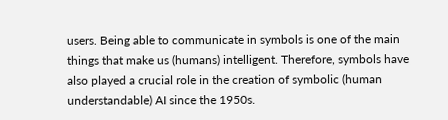users. Being able to communicate in symbols is one of the main things that make us (humans) intelligent. Therefore, symbols have also played a crucial role in the creation of symbolic (human understandable) AI since the 1950s.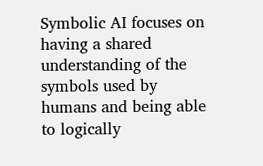Symbolic AI focuses on having a shared understanding of the symbols used by humans and being able to logically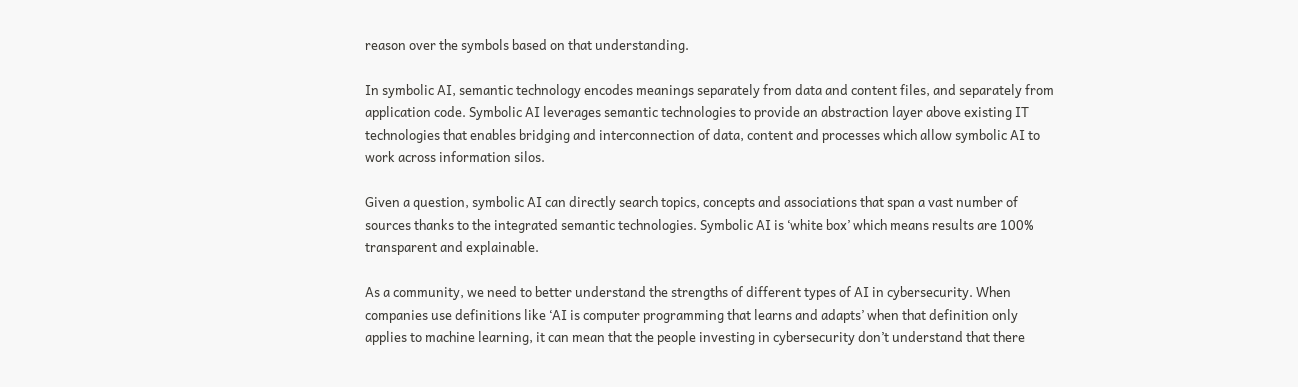reason over the symbols based on that understanding.

In symbolic AI, semantic technology encodes meanings separately from data and content files, and separately from application code. Symbolic AI leverages semantic technologies to provide an abstraction layer above existing IT technologies that enables bridging and interconnection of data, content and processes which allow symbolic AI to work across information silos.

Given a question, symbolic AI can directly search topics, concepts and associations that span a vast number of sources thanks to the integrated semantic technologies. Symbolic AI is ‘white box’ which means results are 100% transparent and explainable.

As a community, we need to better understand the strengths of different types of AI in cybersecurity. When companies use definitions like ‘AI is computer programming that learns and adapts’ when that definition only applies to machine learning, it can mean that the people investing in cybersecurity don’t understand that there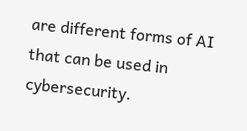are different forms of AI that can be used in cybersecurity.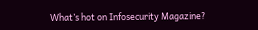What’s hot on Infosecurity Magazine?